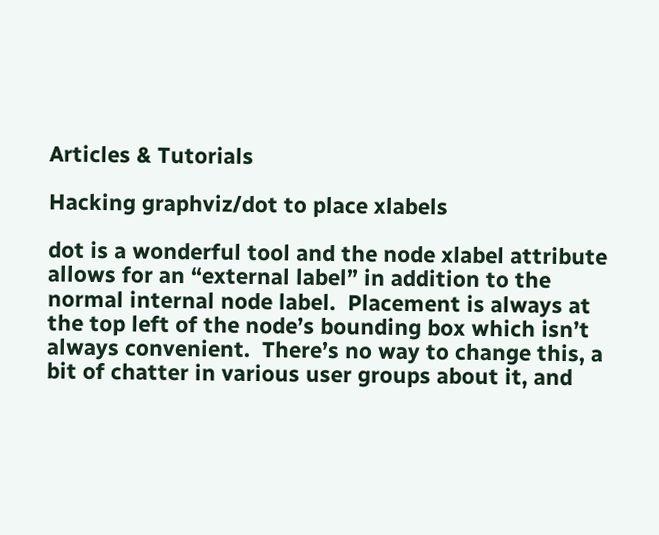Articles & Tutorials

Hacking graphviz/dot to place xlabels

dot is a wonderful tool and the node xlabel attribute allows for an “external label” in addition to the normal internal node label.  Placement is always at the top left of the node’s bounding box which isn’t always convenient.  There’s no way to change this, a bit of chatter in various user groups about it, and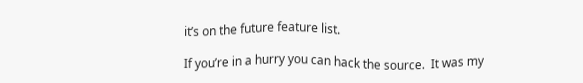it’s on the future feature list.

If you’re in a hurry you can hack the source.  It was my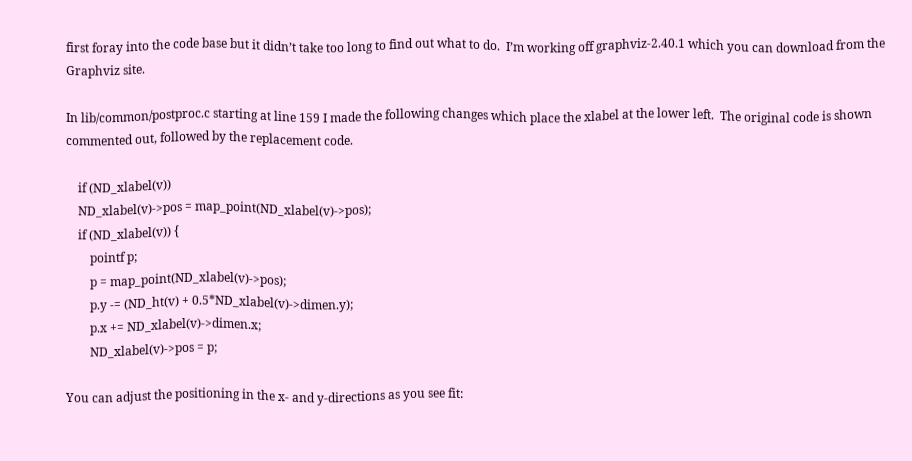first foray into the code base but it didn’t take too long to find out what to do.  I’m working off graphviz-2.40.1 which you can download from the Graphviz site.

In lib/common/postproc.c starting at line 159 I made the following changes which place the xlabel at the lower left.  The original code is shown commented out, followed by the replacement code.

    if (ND_xlabel(v))
    ND_xlabel(v)->pos = map_point(ND_xlabel(v)->pos);
    if (ND_xlabel(v)) {
        pointf p;
        p = map_point(ND_xlabel(v)->pos);
        p.y -= (ND_ht(v) + 0.5*ND_xlabel(v)->dimen.y);
        p.x += ND_xlabel(v)->dimen.x;
        ND_xlabel(v)->pos = p;

You can adjust the positioning in the x- and y-directions as you see fit: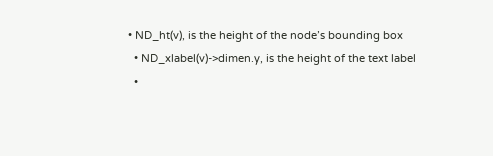• ND_ht(v), is the height of the node’s bounding box
  • ND_xlabel(v)->dimen.y, is the height of the text label
  •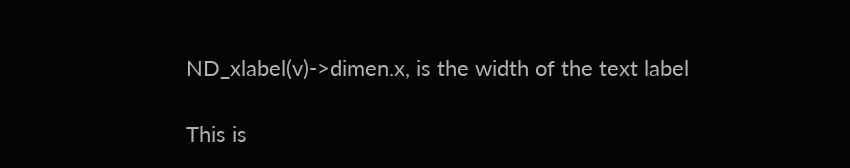ND_xlabel(v)->dimen.x, is the width of the text label

This is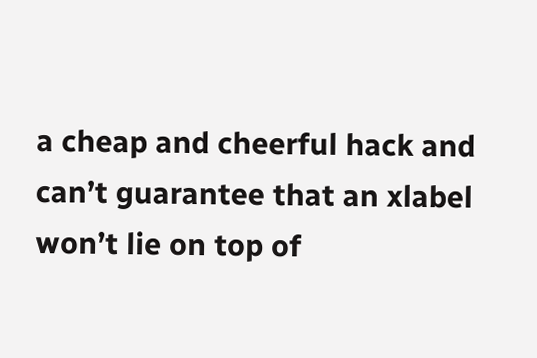a cheap and cheerful hack and can’t guarantee that an xlabel won’t lie on top of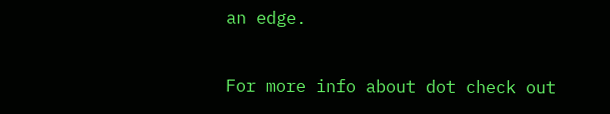an edge.

For more info about dot check out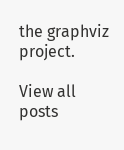the graphviz project.

View all posts